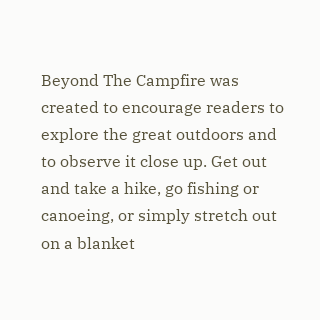Beyond The Campfire was created to encourage readers to explore the great outdoors and to observe it close up. Get out and take a hike, go fishing or canoeing, or simply stretch out on a blanket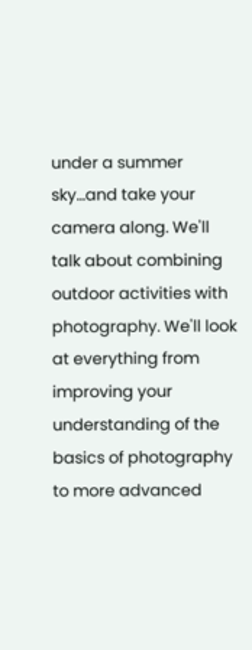under a summer sky...and take your camera along. We'll talk about combining outdoor activities with photography. We'll look at everything from improving your understanding of the basics of photography to more advanced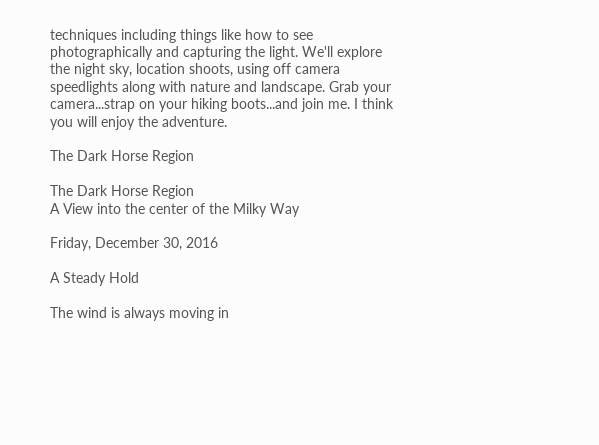techniques including things like how to see photographically and capturing the light. We'll explore the night sky, location shoots, using off camera speedlights along with nature and landscape. Grab your camera...strap on your hiking boots...and join me. I think you will enjoy the adventure.

The Dark Horse Region

The Dark Horse Region
A View into the center of the Milky Way

Friday, December 30, 2016

A Steady Hold

The wind is always moving in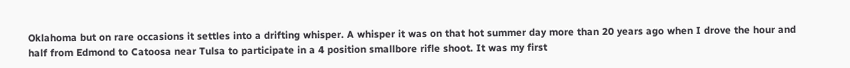Oklahoma but on rare occasions it settles into a drifting whisper. A whisper it was on that hot summer day more than 20 years ago when I drove the hour and half from Edmond to Catoosa near Tulsa to participate in a 4 position smallbore rifle shoot. It was my first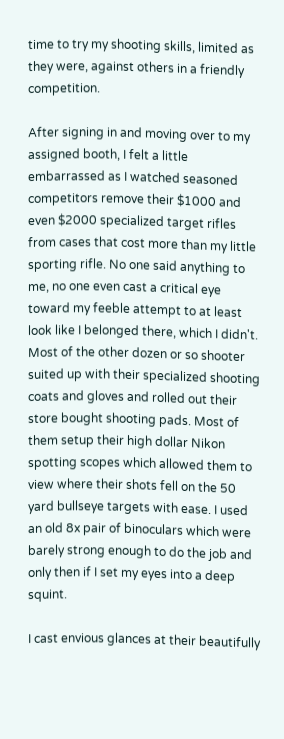time to try my shooting skills, limited as they were, against others in a friendly competition.

After signing in and moving over to my assigned booth, I felt a little embarrassed as I watched seasoned competitors remove their $1000 and even $2000 specialized target rifles from cases that cost more than my little sporting rifle. No one said anything to me, no one even cast a critical eye toward my feeble attempt to at least look like I belonged there, which I didn't. Most of the other dozen or so shooter suited up with their specialized shooting coats and gloves and rolled out their store bought shooting pads. Most of them setup their high dollar Nikon spotting scopes which allowed them to view where their shots fell on the 50 yard bullseye targets with ease. I used an old 8x pair of binoculars which were barely strong enough to do the job and only then if I set my eyes into a deep squint.

I cast envious glances at their beautifully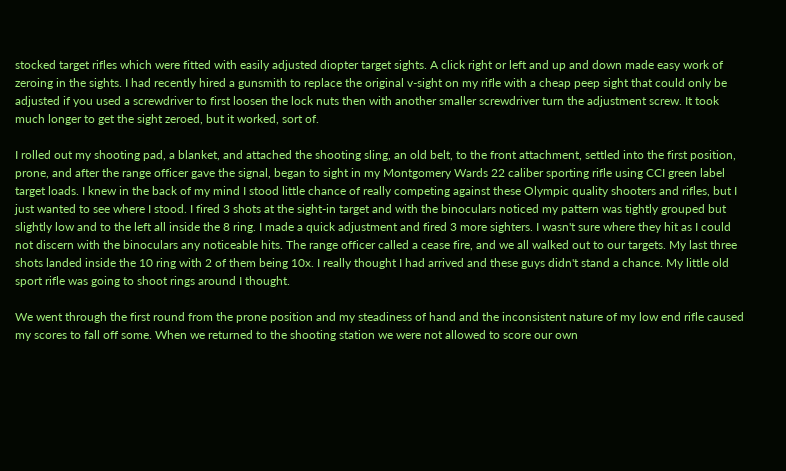stocked target rifles which were fitted with easily adjusted diopter target sights. A click right or left and up and down made easy work of zeroing in the sights. I had recently hired a gunsmith to replace the original v-sight on my rifle with a cheap peep sight that could only be adjusted if you used a screwdriver to first loosen the lock nuts then with another smaller screwdriver turn the adjustment screw. It took much longer to get the sight zeroed, but it worked, sort of.

I rolled out my shooting pad, a blanket, and attached the shooting sling, an old belt, to the front attachment, settled into the first position, prone, and after the range officer gave the signal, began to sight in my Montgomery Wards 22 caliber sporting rifle using CCI green label target loads. I knew in the back of my mind I stood little chance of really competing against these Olympic quality shooters and rifles, but I just wanted to see where I stood. I fired 3 shots at the sight-in target and with the binoculars noticed my pattern was tightly grouped but slightly low and to the left all inside the 8 ring. I made a quick adjustment and fired 3 more sighters. I wasn't sure where they hit as I could not discern with the binoculars any noticeable hits. The range officer called a cease fire, and we all walked out to our targets. My last three shots landed inside the 10 ring with 2 of them being 10x. I really thought I had arrived and these guys didn't stand a chance. My little old sport rifle was going to shoot rings around I thought.

We went through the first round from the prone position and my steadiness of hand and the inconsistent nature of my low end rifle caused my scores to fall off some. When we returned to the shooting station we were not allowed to score our own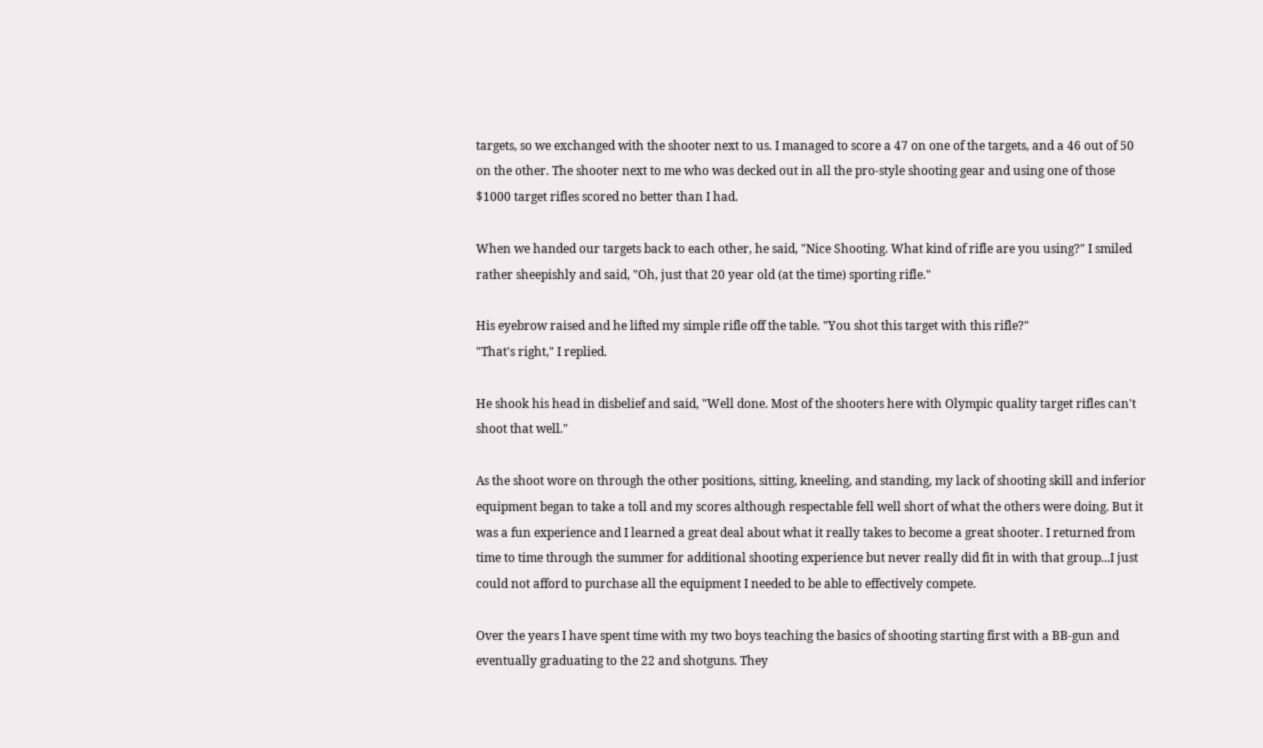targets, so we exchanged with the shooter next to us. I managed to score a 47 on one of the targets, and a 46 out of 50 on the other. The shooter next to me who was decked out in all the pro-style shooting gear and using one of those $1000 target rifles scored no better than I had.

When we handed our targets back to each other, he said, "Nice Shooting. What kind of rifle are you using?" I smiled rather sheepishly and said, "Oh, just that 20 year old (at the time) sporting rifle."

His eyebrow raised and he lifted my simple rifle off the table. "You shot this target with this rifle?"
"That's right," I replied.

He shook his head in disbelief and said, "Well done. Most of the shooters here with Olympic quality target rifles can't shoot that well."

As the shoot wore on through the other positions, sitting, kneeling, and standing, my lack of shooting skill and inferior equipment began to take a toll and my scores although respectable fell well short of what the others were doing. But it was a fun experience and I learned a great deal about what it really takes to become a great shooter. I returned from time to time through the summer for additional shooting experience but never really did fit in with that group...I just could not afford to purchase all the equipment I needed to be able to effectively compete.

Over the years I have spent time with my two boys teaching the basics of shooting starting first with a BB-gun and eventually graduating to the 22 and shotguns. They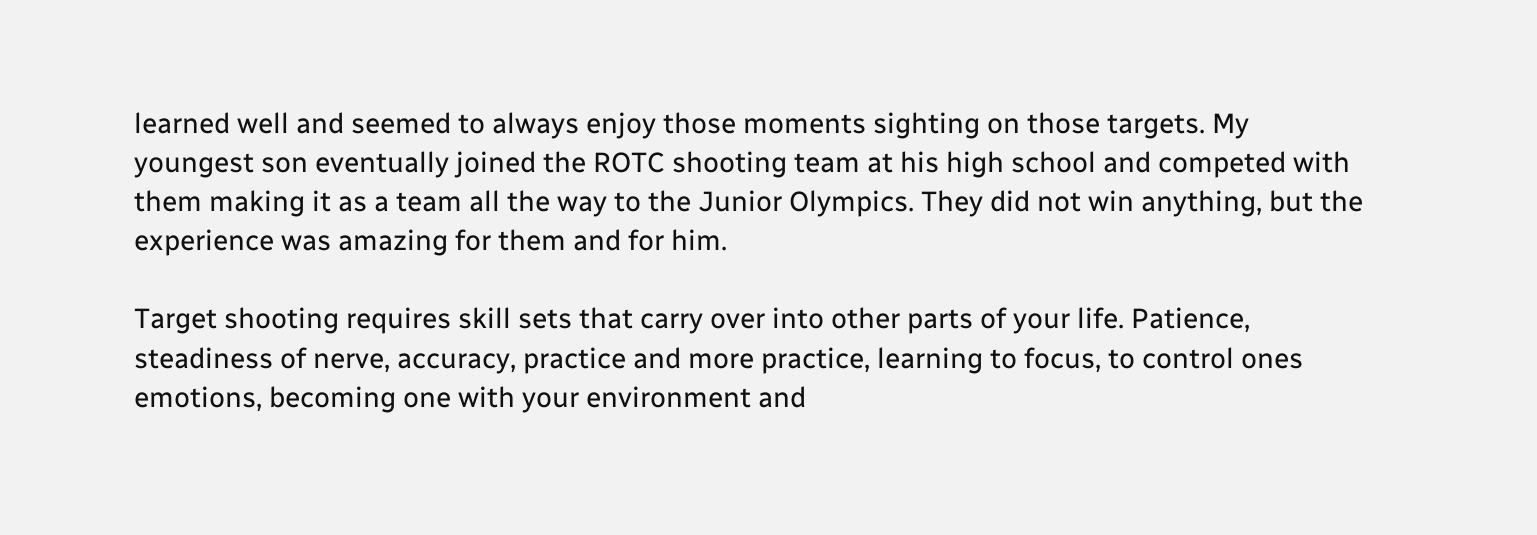learned well and seemed to always enjoy those moments sighting on those targets. My youngest son eventually joined the ROTC shooting team at his high school and competed with them making it as a team all the way to the Junior Olympics. They did not win anything, but the experience was amazing for them and for him.

Target shooting requires skill sets that carry over into other parts of your life. Patience, steadiness of nerve, accuracy, practice and more practice, learning to focus, to control ones emotions, becoming one with your environment and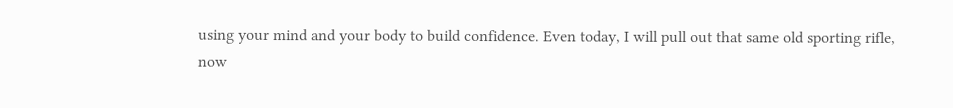using your mind and your body to build confidence. Even today, I will pull out that same old sporting rifle, now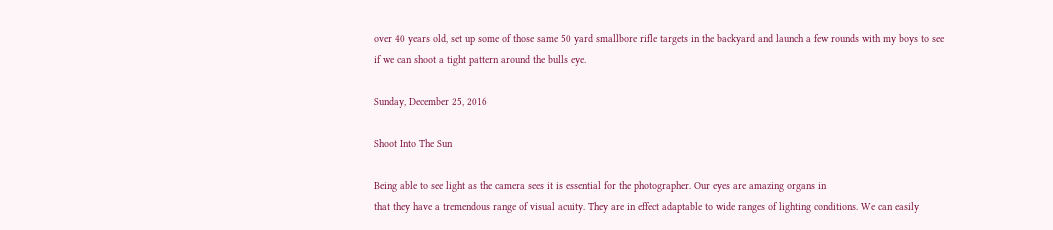over 40 years old, set up some of those same 50 yard smallbore rifle targets in the backyard and launch a few rounds with my boys to see if we can shoot a tight pattern around the bulls eye.

Sunday, December 25, 2016

Shoot Into The Sun

Being able to see light as the camera sees it is essential for the photographer. Our eyes are amazing organs in
that they have a tremendous range of visual acuity. They are in effect adaptable to wide ranges of lighting conditions. We can easily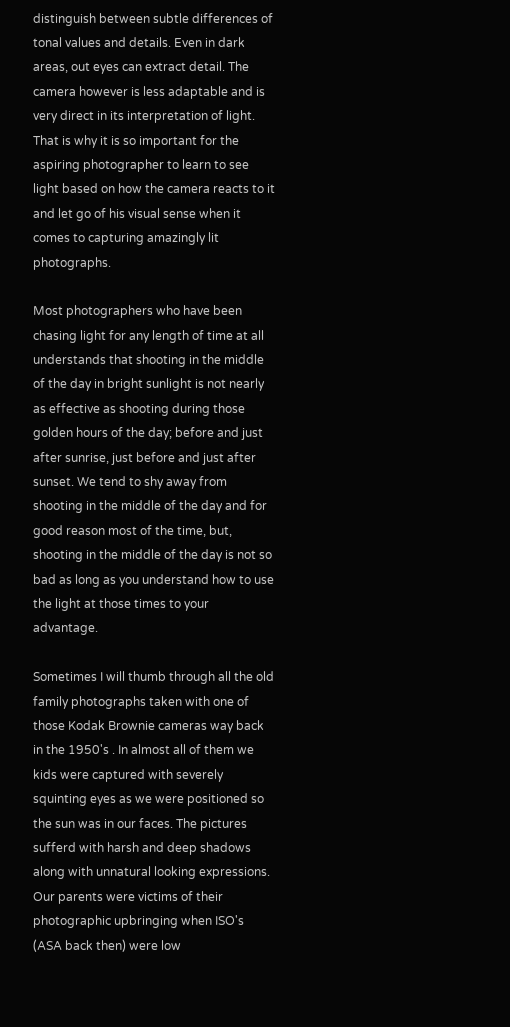distinguish between subtle differences of tonal values and details. Even in dark areas, out eyes can extract detail. The camera however is less adaptable and is very direct in its interpretation of light. That is why it is so important for the aspiring photographer to learn to see light based on how the camera reacts to it and let go of his visual sense when it comes to capturing amazingly lit photographs.

Most photographers who have been chasing light for any length of time at all understands that shooting in the middle of the day in bright sunlight is not nearly as effective as shooting during those golden hours of the day; before and just after sunrise, just before and just after sunset. We tend to shy away from shooting in the middle of the day and for good reason most of the time, but, shooting in the middle of the day is not so bad as long as you understand how to use the light at those times to your advantage.

Sometimes I will thumb through all the old family photographs taken with one of those Kodak Brownie cameras way back in the 1950's . In almost all of them we kids were captured with severely squinting eyes as we were positioned so the sun was in our faces. The pictures sufferd with harsh and deep shadows along with unnatural looking expressions. Our parents were victims of their photographic upbringing when ISO's (ASA back then) were low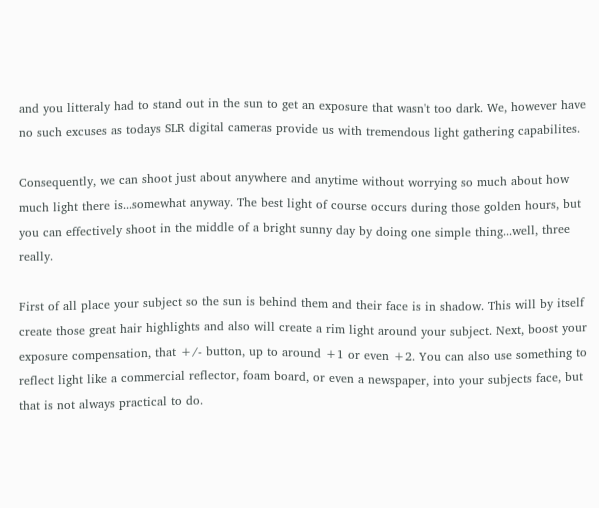and you litteraly had to stand out in the sun to get an exposure that wasn't too dark. We, however have no such excuses as todays SLR digital cameras provide us with tremendous light gathering capabilites.

Consequently, we can shoot just about anywhere and anytime without worrying so much about how much light there is...somewhat anyway. The best light of course occurs during those golden hours, but you can effectively shoot in the middle of a bright sunny day by doing one simple thing...well, three really.

First of all place your subject so the sun is behind them and their face is in shadow. This will by itself create those great hair highlights and also will create a rim light around your subject. Next, boost your exposure compensation, that +/- button, up to around +1 or even +2. You can also use something to reflect light like a commercial reflector, foam board, or even a newspaper, into your subjects face, but that is not always practical to do.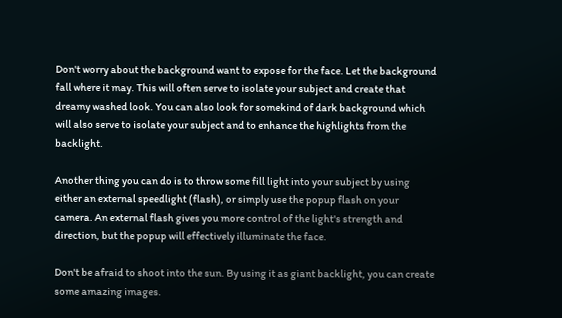Don't worry about the background want to expose for the face. Let the background fall where it may. This will often serve to isolate your subject and create that dreamy washed look. You can also look for somekind of dark background which will also serve to isolate your subject and to enhance the highlights from the backlight.

Another thing you can do is to throw some fill light into your subject by using either an external speedlight (flash), or simply use the popup flash on your camera. An external flash gives you more control of the light's strength and direction, but the popup will effectively illuminate the face.

Don't be afraid to shoot into the sun. By using it as giant backlight, you can create some amazing images.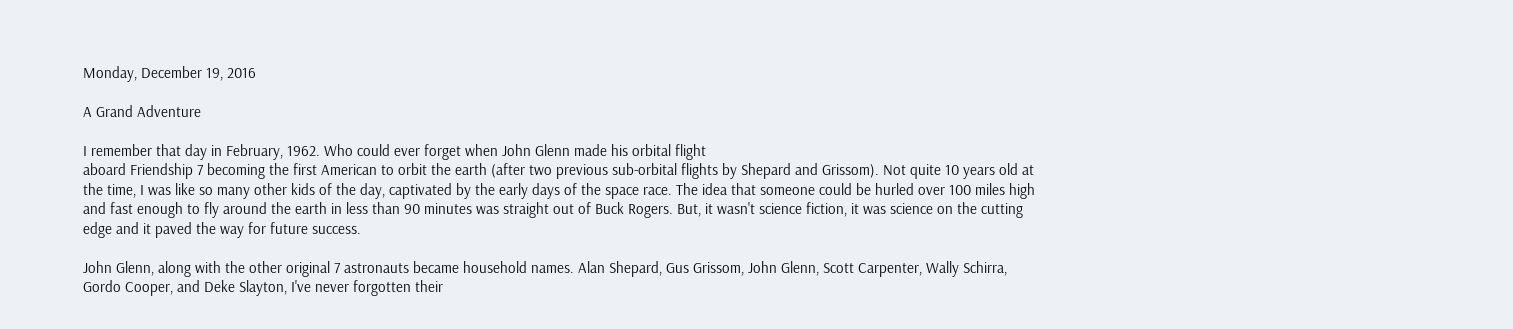Monday, December 19, 2016

A Grand Adventure

I remember that day in February, 1962. Who could ever forget when John Glenn made his orbital flight
aboard Friendship 7 becoming the first American to orbit the earth (after two previous sub-orbital flights by Shepard and Grissom). Not quite 10 years old at the time, I was like so many other kids of the day, captivated by the early days of the space race. The idea that someone could be hurled over 100 miles high and fast enough to fly around the earth in less than 90 minutes was straight out of Buck Rogers. But, it wasn't science fiction, it was science on the cutting edge and it paved the way for future success.

John Glenn, along with the other original 7 astronauts became household names. Alan Shepard, Gus Grissom, John Glenn, Scott Carpenter, Wally Schirra, Gordo Cooper, and Deke Slayton, I've never forgotten their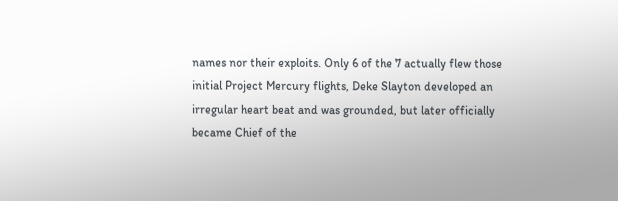names nor their exploits. Only 6 of the 7 actually flew those initial Project Mercury flights, Deke Slayton developed an irregular heart beat and was grounded, but later officially became Chief of the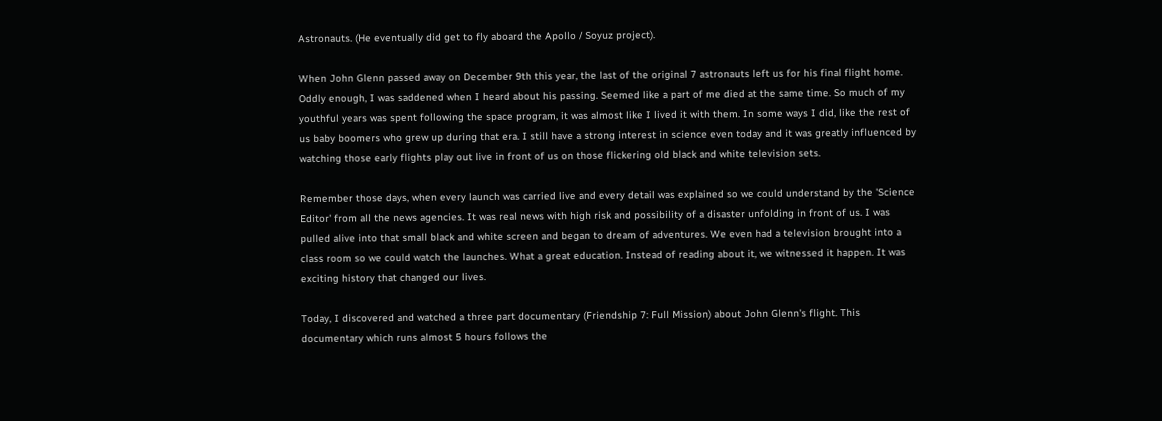Astronauts. (He eventually did get to fly aboard the Apollo / Soyuz project).

When John Glenn passed away on December 9th this year, the last of the original 7 astronauts left us for his final flight home. Oddly enough, I was saddened when I heard about his passing. Seemed like a part of me died at the same time. So much of my youthful years was spent following the space program, it was almost like I lived it with them. In some ways I did, like the rest of us baby boomers who grew up during that era. I still have a strong interest in science even today and it was greatly influenced by watching those early flights play out live in front of us on those flickering old black and white television sets.

Remember those days, when every launch was carried live and every detail was explained so we could understand by the 'Science Editor' from all the news agencies. It was real news with high risk and possibility of a disaster unfolding in front of us. I was pulled alive into that small black and white screen and began to dream of adventures. We even had a television brought into a class room so we could watch the launches. What a great education. Instead of reading about it, we witnessed it happen. It was exciting history that changed our lives.

Today, I discovered and watched a three part documentary (Friendship 7: Full Mission) about John Glenn's flight. This documentary which runs almost 5 hours follows the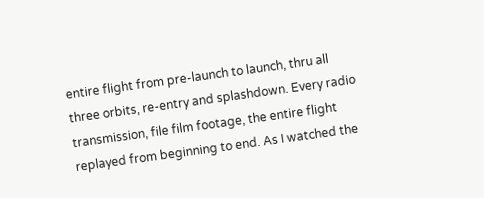entire flight from pre-launch to launch, thru all three orbits, re-entry and splashdown. Every radio transmission, file film footage, the entire flight replayed from beginning to end. As I watched the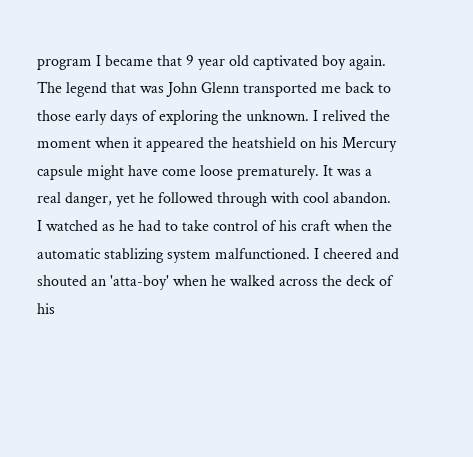program I became that 9 year old captivated boy again. The legend that was John Glenn transported me back to those early days of exploring the unknown. I relived the moment when it appeared the heatshield on his Mercury capsule might have come loose prematurely. It was a real danger, yet he followed through with cool abandon. I watched as he had to take control of his craft when the automatic stablizing system malfunctioned. I cheered and shouted an 'atta-boy' when he walked across the deck of his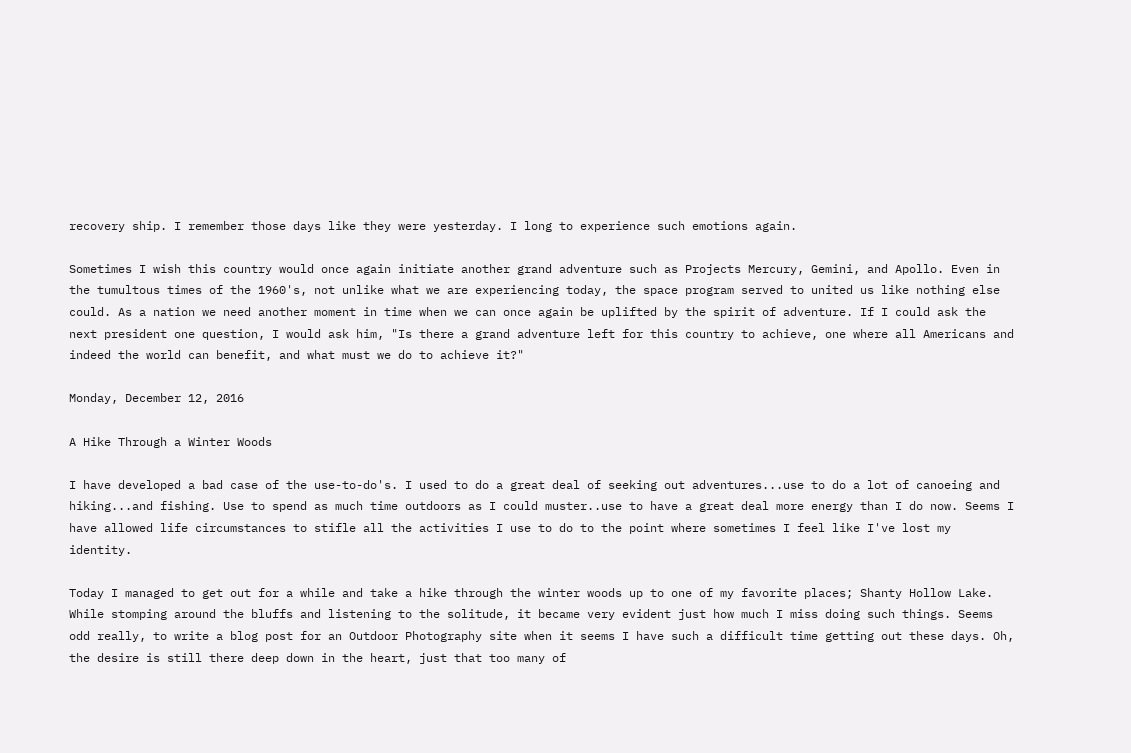recovery ship. I remember those days like they were yesterday. I long to experience such emotions again.

Sometimes I wish this country would once again initiate another grand adventure such as Projects Mercury, Gemini, and Apollo. Even in the tumultous times of the 1960's, not unlike what we are experiencing today, the space program served to united us like nothing else could. As a nation we need another moment in time when we can once again be uplifted by the spirit of adventure. If I could ask the next president one question, I would ask him, "Is there a grand adventure left for this country to achieve, one where all Americans and indeed the world can benefit, and what must we do to achieve it?"

Monday, December 12, 2016

A Hike Through a Winter Woods

I have developed a bad case of the use-to-do's. I used to do a great deal of seeking out adventures...use to do a lot of canoeing and hiking...and fishing. Use to spend as much time outdoors as I could muster..use to have a great deal more energy than I do now. Seems I have allowed life circumstances to stifle all the activities I use to do to the point where sometimes I feel like I've lost my identity.

Today I managed to get out for a while and take a hike through the winter woods up to one of my favorite places; Shanty Hollow Lake. While stomping around the bluffs and listening to the solitude, it became very evident just how much I miss doing such things. Seems odd really, to write a blog post for an Outdoor Photography site when it seems I have such a difficult time getting out these days. Oh, the desire is still there deep down in the heart, just that too many of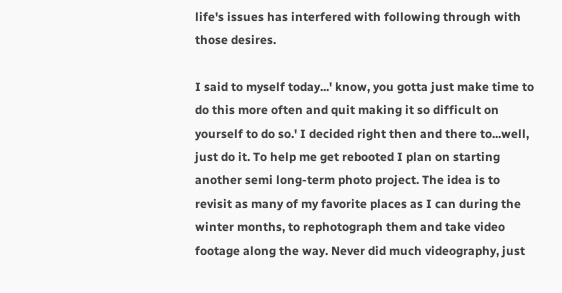life's issues has interfered with following through with those desires.

I said to myself today...' know, you gotta just make time to do this more often and quit making it so difficult on yourself to do so.' I decided right then and there to...well, just do it. To help me get rebooted I plan on starting another semi long-term photo project. The idea is to revisit as many of my favorite places as I can during the winter months, to rephotograph them and take video footage along the way. Never did much videography, just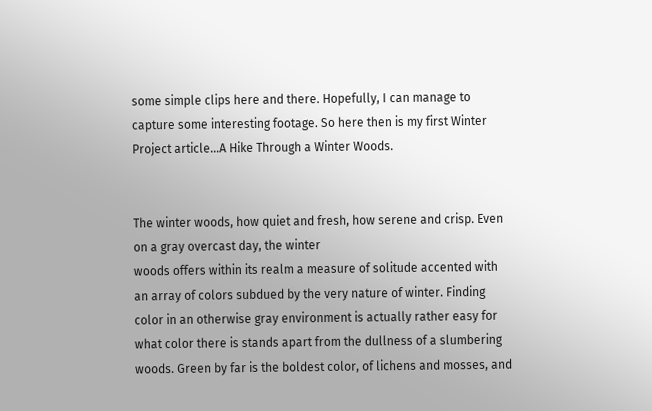some simple clips here and there. Hopefully, I can manage to capture some interesting footage. So here then is my first Winter Project article...A Hike Through a Winter Woods.


The winter woods, how quiet and fresh, how serene and crisp. Even on a gray overcast day, the winter
woods offers within its realm a measure of solitude accented with an array of colors subdued by the very nature of winter. Finding color in an otherwise gray environment is actually rather easy for what color there is stands apart from the dullness of a slumbering woods. Green by far is the boldest color, of lichens and mosses, and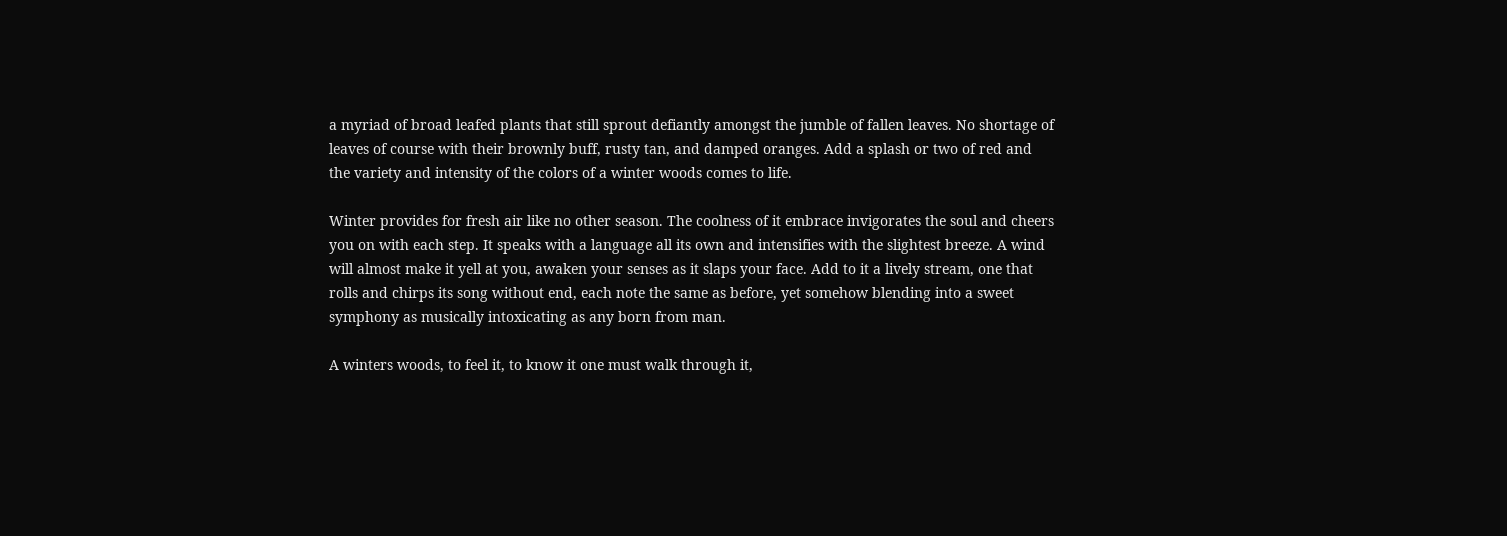a myriad of broad leafed plants that still sprout defiantly amongst the jumble of fallen leaves. No shortage of leaves of course with their brownly buff, rusty tan, and damped oranges. Add a splash or two of red and the variety and intensity of the colors of a winter woods comes to life.

Winter provides for fresh air like no other season. The coolness of it embrace invigorates the soul and cheers you on with each step. It speaks with a language all its own and intensifies with the slightest breeze. A wind will almost make it yell at you, awaken your senses as it slaps your face. Add to it a lively stream, one that rolls and chirps its song without end, each note the same as before, yet somehow blending into a sweet symphony as musically intoxicating as any born from man.

A winters woods, to feel it, to know it one must walk through it,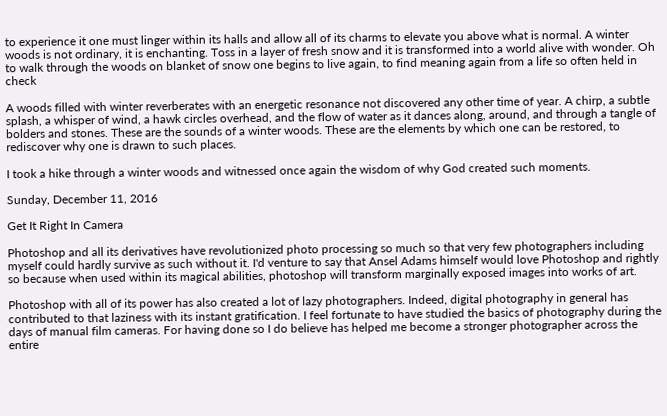to experience it one must linger within its halls and allow all of its charms to elevate you above what is normal. A winter woods is not ordinary, it is enchanting. Toss in a layer of fresh snow and it is transformed into a world alive with wonder. Oh to walk through the woods on blanket of snow one begins to live again, to find meaning again from a life so often held in check

A woods filled with winter reverberates with an energetic resonance not discovered any other time of year. A chirp, a subtle splash, a whisper of wind, a hawk circles overhead, and the flow of water as it dances along, around, and through a tangle of bolders and stones. These are the sounds of a winter woods. These are the elements by which one can be restored, to rediscover why one is drawn to such places.

I took a hike through a winter woods and witnessed once again the wisdom of why God created such moments.

Sunday, December 11, 2016

Get It Right In Camera

Photoshop and all its derivatives have revolutionized photo processing so much so that very few photographers including myself could hardly survive as such without it. I'd venture to say that Ansel Adams himself would love Photoshop and rightly so because when used within its magical abilities, photoshop will transform marginally exposed images into works of art.

Photoshop with all of its power has also created a lot of lazy photographers. Indeed, digital photography in general has contributed to that laziness with its instant gratification. I feel fortunate to have studied the basics of photography during the days of manual film cameras. For having done so I do believe has helped me become a stronger photographer across the entire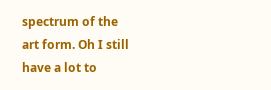spectrum of the art form. Oh I still have a lot to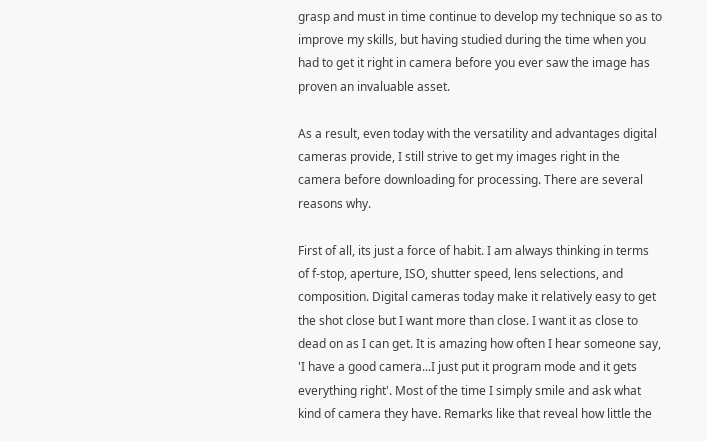grasp and must in time continue to develop my technique so as to improve my skills, but having studied during the time when you had to get it right in camera before you ever saw the image has proven an invaluable asset.

As a result, even today with the versatility and advantages digital cameras provide, I still strive to get my images right in the camera before downloading for processing. There are several reasons why.

First of all, its just a force of habit. I am always thinking in terms of f-stop, aperture, ISO, shutter speed, lens selections, and composition. Digital cameras today make it relatively easy to get the shot close but I want more than close. I want it as close to dead on as I can get. It is amazing how often I hear someone say, 'I have a good camera...I just put it program mode and it gets everything right'. Most of the time I simply smile and ask what kind of camera they have. Remarks like that reveal how little the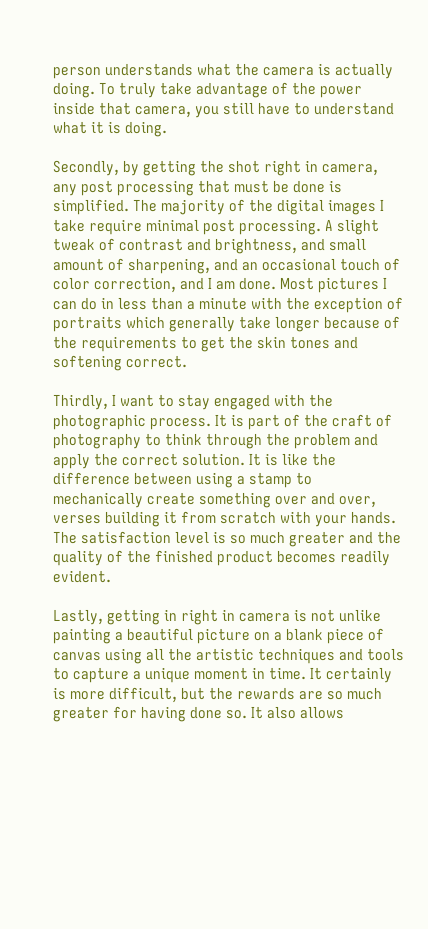person understands what the camera is actually doing. To truly take advantage of the power inside that camera, you still have to understand what it is doing.

Secondly, by getting the shot right in camera, any post processing that must be done is simplified. The majority of the digital images I take require minimal post processing. A slight tweak of contrast and brightness, and small amount of sharpening, and an occasional touch of color correction, and I am done. Most pictures I can do in less than a minute with the exception of portraits which generally take longer because of the requirements to get the skin tones and softening correct.

Thirdly, I want to stay engaged with the photographic process. It is part of the craft of photography to think through the problem and apply the correct solution. It is like the difference between using a stamp to mechanically create something over and over, verses building it from scratch with your hands. The satisfaction level is so much greater and the quality of the finished product becomes readily evident.

Lastly, getting in right in camera is not unlike painting a beautiful picture on a blank piece of canvas using all the artistic techniques and tools to capture a unique moment in time. It certainly is more difficult, but the rewards are so much greater for having done so. It also allows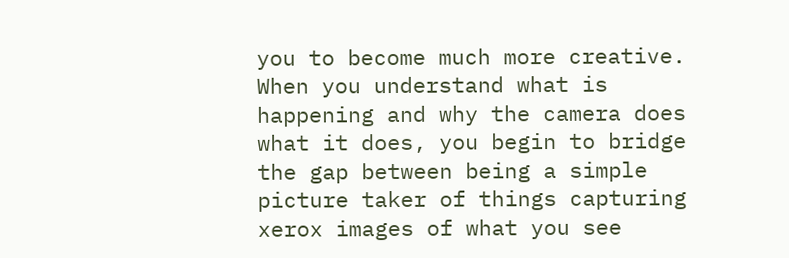you to become much more creative. When you understand what is happening and why the camera does what it does, you begin to bridge the gap between being a simple picture taker of things capturing xerox images of what you see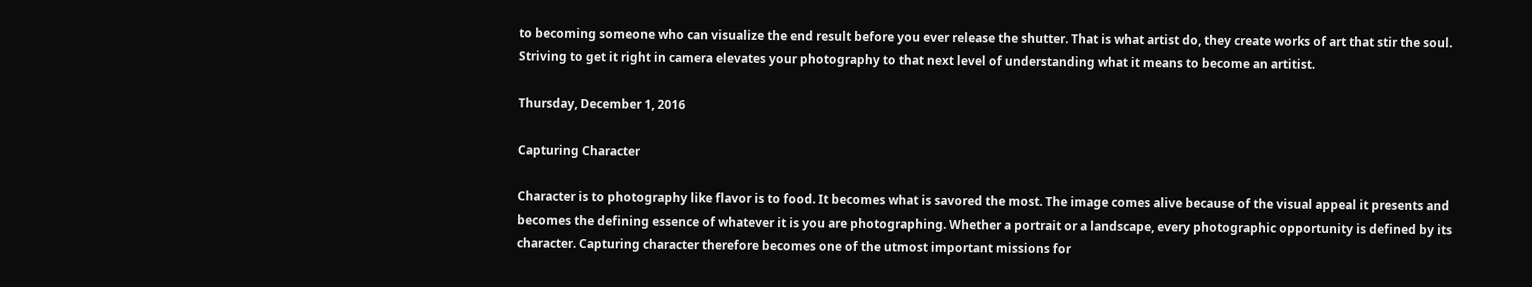to becoming someone who can visualize the end result before you ever release the shutter. That is what artist do, they create works of art that stir the soul. Striving to get it right in camera elevates your photography to that next level of understanding what it means to become an artitist.

Thursday, December 1, 2016

Capturing Character

Character is to photography like flavor is to food. It becomes what is savored the most. The image comes alive because of the visual appeal it presents and becomes the defining essence of whatever it is you are photographing. Whether a portrait or a landscape, every photographic opportunity is defined by its character. Capturing character therefore becomes one of the utmost important missions for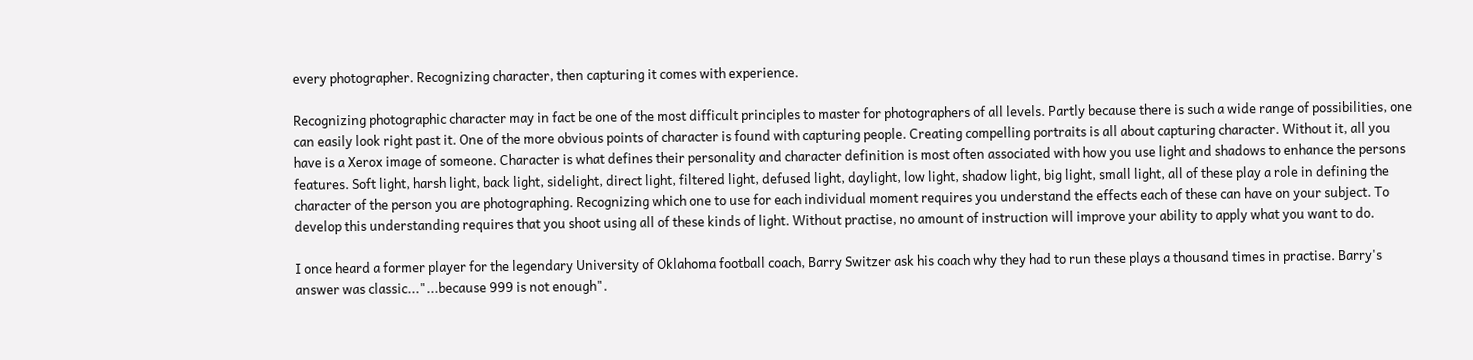every photographer. Recognizing character, then capturing it comes with experience.

Recognizing photographic character may in fact be one of the most difficult principles to master for photographers of all levels. Partly because there is such a wide range of possibilities, one can easily look right past it. One of the more obvious points of character is found with capturing people. Creating compelling portraits is all about capturing character. Without it, all you have is a Xerox image of someone. Character is what defines their personality and character definition is most often associated with how you use light and shadows to enhance the persons features. Soft light, harsh light, back light, sidelight, direct light, filtered light, defused light, daylight, low light, shadow light, big light, small light, all of these play a role in defining the character of the person you are photographing. Recognizing which one to use for each individual moment requires you understand the effects each of these can have on your subject. To develop this understanding requires that you shoot using all of these kinds of light. Without practise, no amount of instruction will improve your ability to apply what you want to do.

I once heard a former player for the legendary University of Oklahoma football coach, Barry Switzer ask his coach why they had to run these plays a thousand times in practise. Barry's answer was classic..."...because 999 is not enough".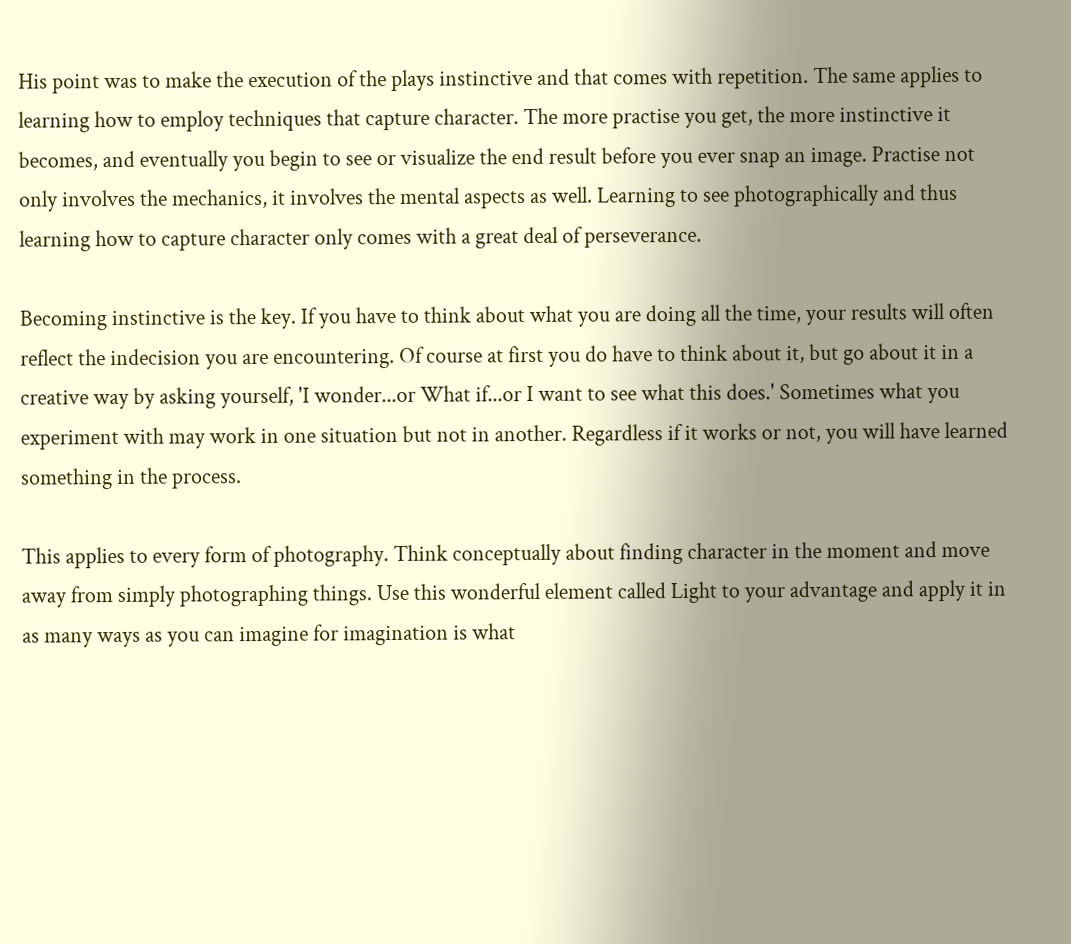His point was to make the execution of the plays instinctive and that comes with repetition. The same applies to learning how to employ techniques that capture character. The more practise you get, the more instinctive it becomes, and eventually you begin to see or visualize the end result before you ever snap an image. Practise not only involves the mechanics, it involves the mental aspects as well. Learning to see photographically and thus learning how to capture character only comes with a great deal of perseverance.

Becoming instinctive is the key. If you have to think about what you are doing all the time, your results will often reflect the indecision you are encountering. Of course at first you do have to think about it, but go about it in a creative way by asking yourself, 'I wonder...or What if...or I want to see what this does.' Sometimes what you experiment with may work in one situation but not in another. Regardless if it works or not, you will have learned something in the process.

This applies to every form of photography. Think conceptually about finding character in the moment and move away from simply photographing things. Use this wonderful element called Light to your advantage and apply it in as many ways as you can imagine for imagination is what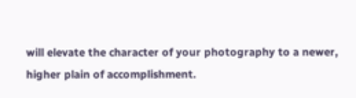will elevate the character of your photography to a newer, higher plain of accomplishment.